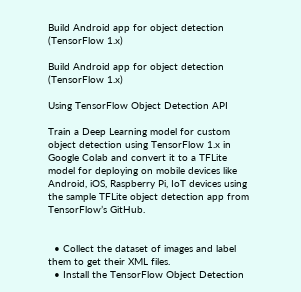Build Android app for object detection (TensorFlow 1.x)

Build Android app for object detection (TensorFlow 1.x)

Using TensorFlow Object Detection API

Train a Deep Learning model for custom object detection using TensorFlow 1.x in Google Colab and convert it to a TFLite model for deploying on mobile devices like Android, iOS, Raspberry Pi, IoT devices using the sample TFLite object detection app from TensorFlow’s GitHub.


  • Collect the dataset of images and label them to get their XML files.
  • Install the TensorFlow Object Detection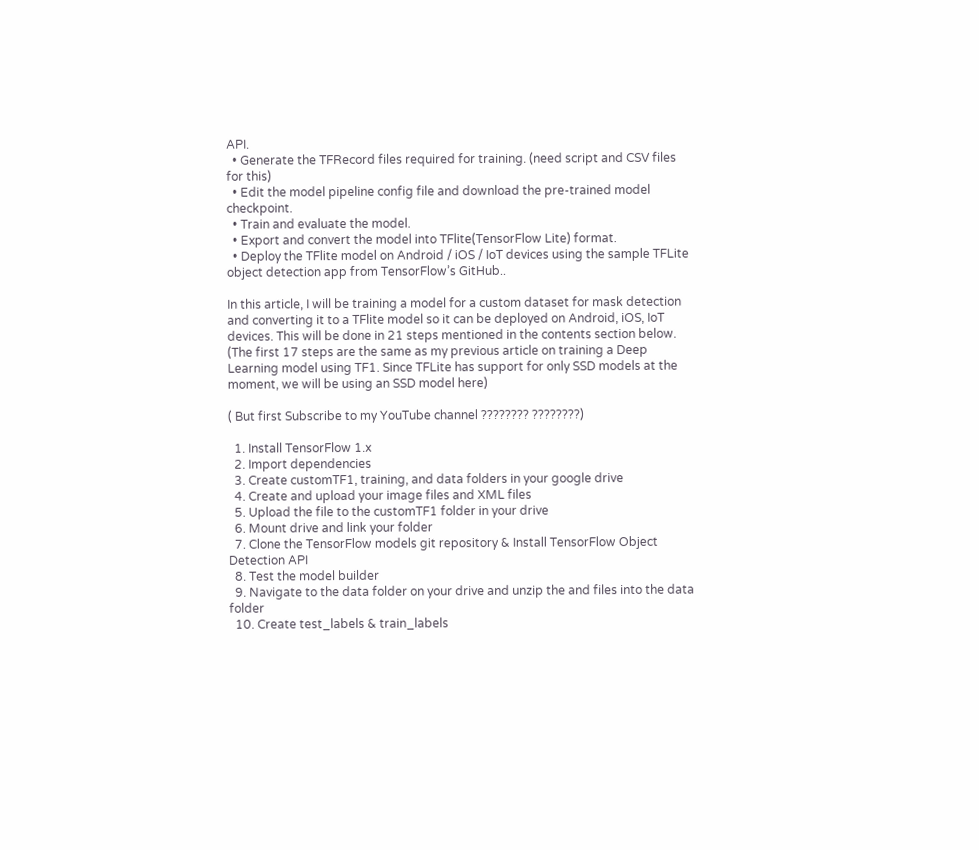API.
  • Generate the TFRecord files required for training. (need script and CSV files for this)
  • Edit the model pipeline config file and download the pre-trained model checkpoint.
  • Train and evaluate the model.
  • Export and convert the model into TFlite(TensorFlow Lite) format.
  • Deploy the TFlite model on Android / iOS / IoT devices using the sample TFLite object detection app from TensorFlow’s GitHub..

In this article, I will be training a model for a custom dataset for mask detection and converting it to a TFlite model so it can be deployed on Android, iOS, IoT devices. This will be done in 21 steps mentioned in the contents section below. (The first 17 steps are the same as my previous article on training a Deep Learning model using TF1. Since TFLite has support for only SSD models at the moment, we will be using an SSD model here)

( But first Subscribe to my YouTube channel ???????? ????????)

  1. Install TensorFlow 1.x
  2. Import dependencies
  3. Create customTF1, training, and data folders in your google drive
  4. Create and upload your image files and XML files
  5. Upload the file to the customTF1 folder in your drive
  6. Mount drive and link your folder
  7. Clone the TensorFlow models git repository & Install TensorFlow Object Detection API
  8. Test the model builder
  9. Navigate to the data folder on your drive and unzip the and files into the data folder
  10. Create test_labels & train_labels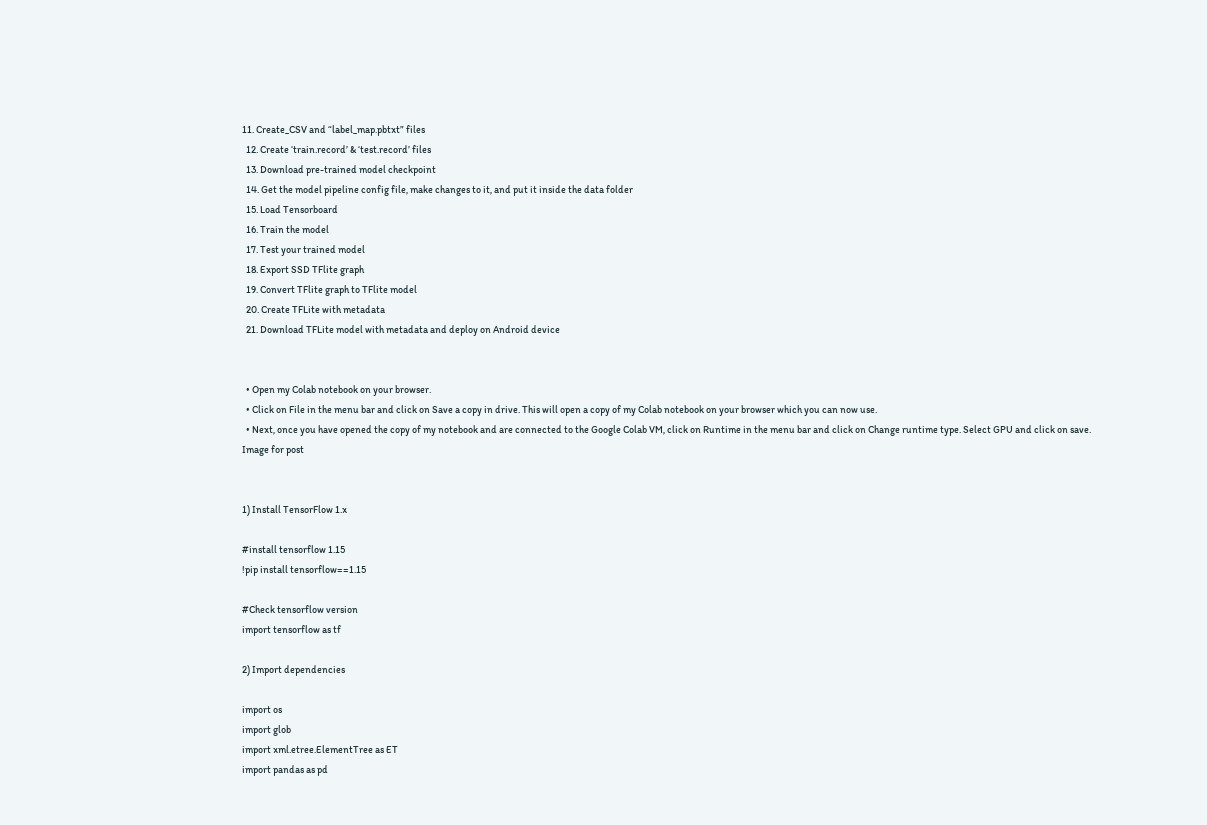11. Create_CSV and “label_map.pbtxt” files
  12. Create ‘train.record’ & ‘test.record’ files
  13. Download pre-trained model checkpoint
  14. Get the model pipeline config file, make changes to it, and put it inside the data folder
  15. Load Tensorboard
  16. Train the model
  17. Test your trained model
  18. Export SSD TFlite graph
  19. Convert TFlite graph to TFlite model
  20. Create TFLite with metadata
  21. Download TFLite model with metadata and deploy on Android device


  • Open my Colab notebook on your browser.
  • Click on File in the menu bar and click on Save a copy in drive. This will open a copy of my Colab notebook on your browser which you can now use.
  • Next, once you have opened the copy of my notebook and are connected to the Google Colab VM, click on Runtime in the menu bar and click on Change runtime type. Select GPU and click on save.
Image for post


1) Install TensorFlow 1.x

#install tensorflow 1.15
!pip install tensorflow==1.15

#Check tensorflow version
import tensorflow as tf

2) Import dependencies

import os
import glob
import xml.etree.ElementTree as ET
import pandas as pd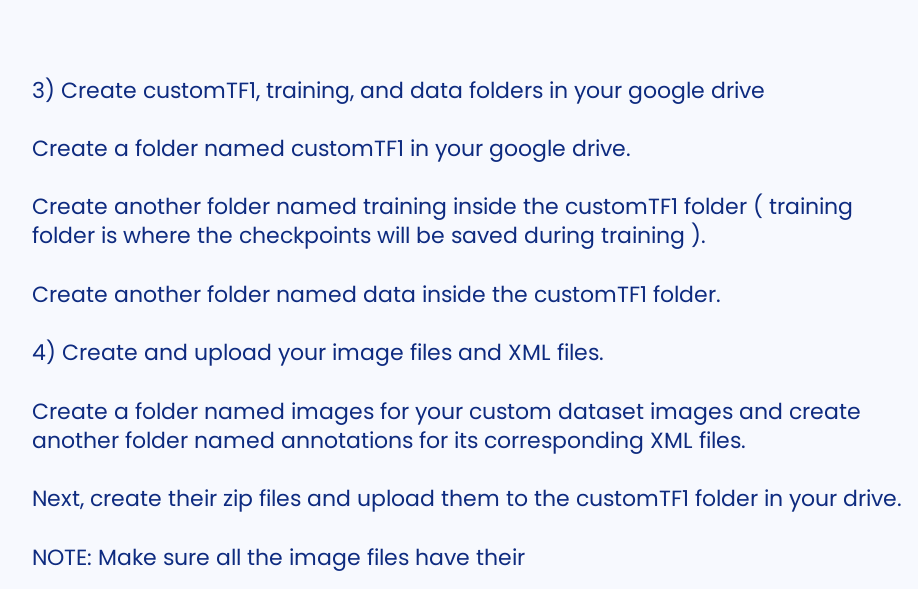3) Create customTF1, training, and data folders in your google drive

Create a folder named customTF1 in your google drive.

Create another folder named training inside the customTF1 folder ( training folder is where the checkpoints will be saved during training ).

Create another folder named data inside the customTF1 folder.

4) Create and upload your image files and XML files.

Create a folder named images for your custom dataset images and create another folder named annotations for its corresponding XML files.

Next, create their zip files and upload them to the customTF1 folder in your drive.

NOTE: Make sure all the image files have their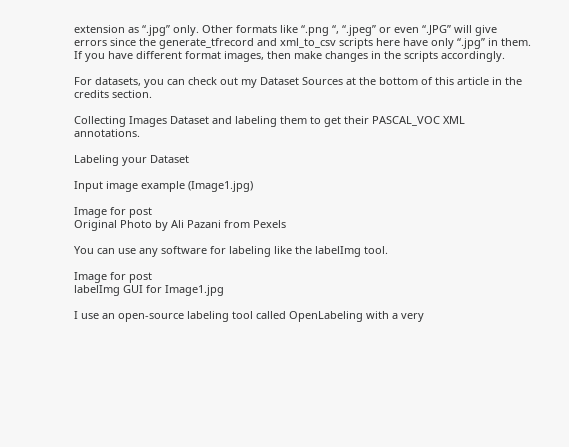extension as “.jpg” only. Other formats like “.png “, “.jpeg” or even “.JPG” will give errors since the generate_tfrecord and xml_to_csv scripts here have only “.jpg” in them. If you have different format images, then make changes in the scripts accordingly.

For datasets, you can check out my Dataset Sources at the bottom of this article in the credits section.

Collecting Images Dataset and labeling them to get their PASCAL_VOC XML annotations.

Labeling your Dataset

Input image example (Image1.jpg)

Image for post
Original Photo by Ali Pazani from Pexels

You can use any software for labeling like the labelImg tool.

Image for post
labelImg GUI for Image1.jpg

I use an open-source labeling tool called OpenLabeling with a very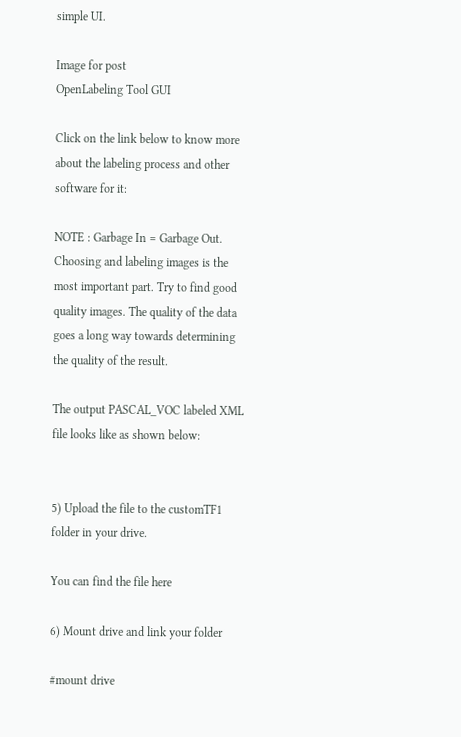simple UI.

Image for post
OpenLabeling Tool GUI

Click on the link below to know more about the labeling process and other software for it:

NOTE : Garbage In = Garbage Out. Choosing and labeling images is the most important part. Try to find good quality images. The quality of the data goes a long way towards determining the quality of the result.

The output PASCAL_VOC labeled XML file looks like as shown below:


5) Upload the file to the customTF1 folder in your drive.

You can find the file here

6) Mount drive and link your folder

#mount drive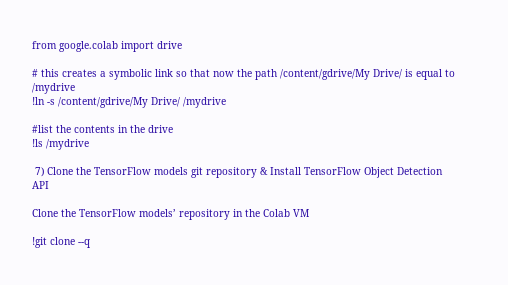from google.colab import drive

# this creates a symbolic link so that now the path /content/gdrive/My Drive/ is equal to /mydrive
!ln -s /content/gdrive/My Drive/ /mydrive

#list the contents in the drive
!ls /mydrive

 7) Clone the TensorFlow models git repository & Install TensorFlow Object Detection API

Clone the TensorFlow models’ repository in the Colab VM

!git clone --q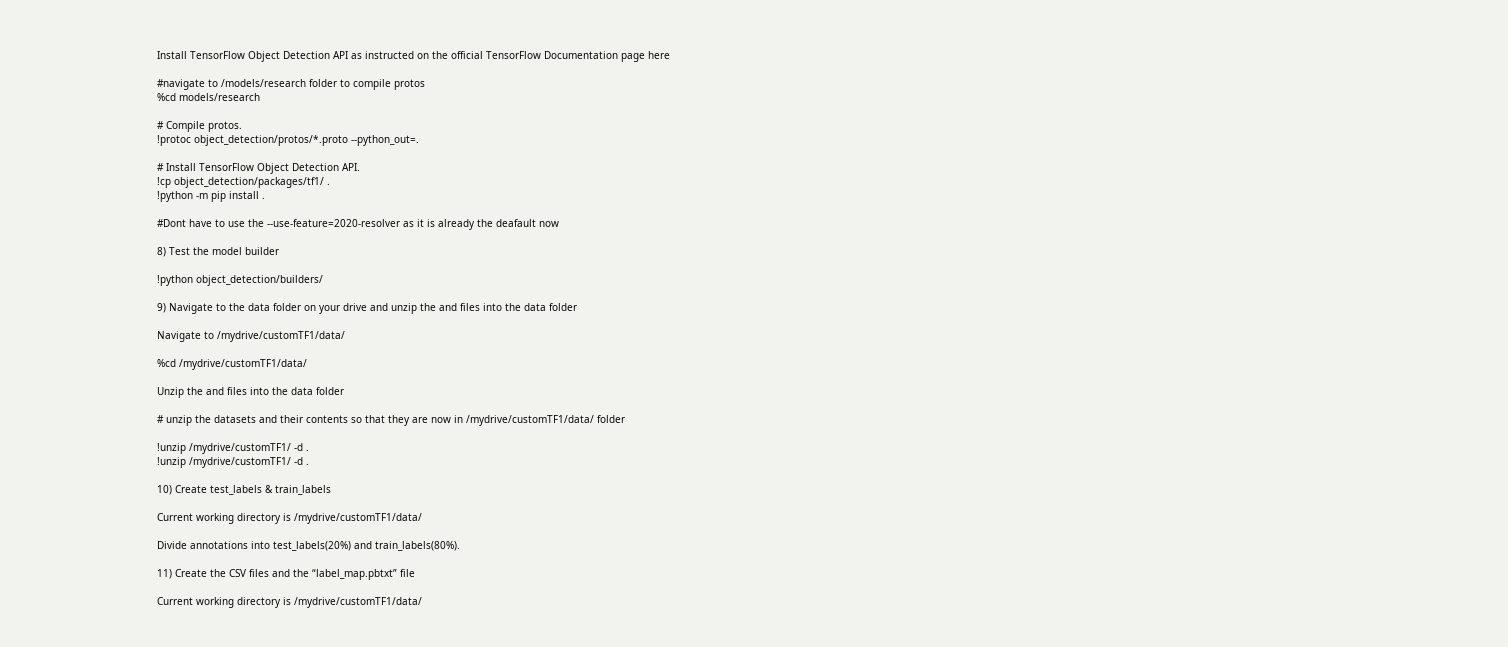Install TensorFlow Object Detection API as instructed on the official TensorFlow Documentation page here

#navigate to /models/research folder to compile protos
%cd models/research

# Compile protos.
!protoc object_detection/protos/*.proto --python_out=.

# Install TensorFlow Object Detection API.
!cp object_detection/packages/tf1/ .
!python -m pip install .

#Dont have to use the --use-feature=2020-resolver as it is already the deafault now

8) Test the model builder

!python object_detection/builders/

9) Navigate to the data folder on your drive and unzip the and files into the data folder

Navigate to /mydrive/customTF1/data/

%cd /mydrive/customTF1/data/

Unzip the and files into the data folder

# unzip the datasets and their contents so that they are now in /mydrive/customTF1/data/ folder

!unzip /mydrive/customTF1/ -d .
!unzip /mydrive/customTF1/ -d .

10) Create test_labels & train_labels

Current working directory is /mydrive/customTF1/data/

Divide annotations into test_labels(20%) and train_labels(80%).

11) Create the CSV files and the “label_map.pbtxt” file

Current working directory is /mydrive/customTF1/data/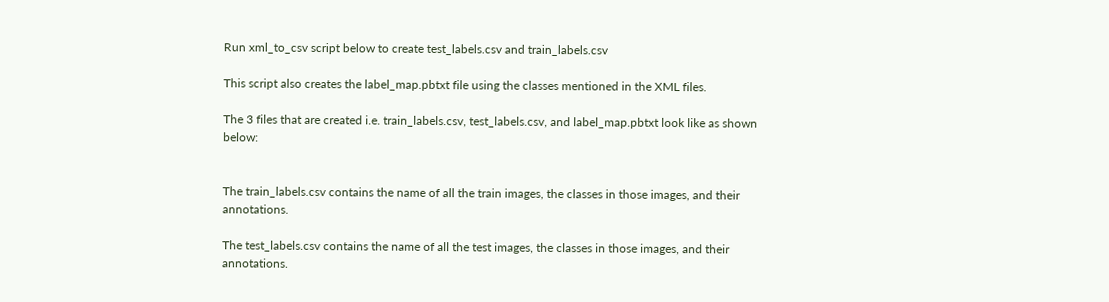Run xml_to_csv script below to create test_labels.csv and train_labels.csv

This script also creates the label_map.pbtxt file using the classes mentioned in the XML files.

The 3 files that are created i.e. train_labels.csv, test_labels.csv, and label_map.pbtxt look like as shown below:


The train_labels.csv contains the name of all the train images, the classes in those images, and their annotations.

The test_labels.csv contains the name of all the test images, the classes in those images, and their annotations.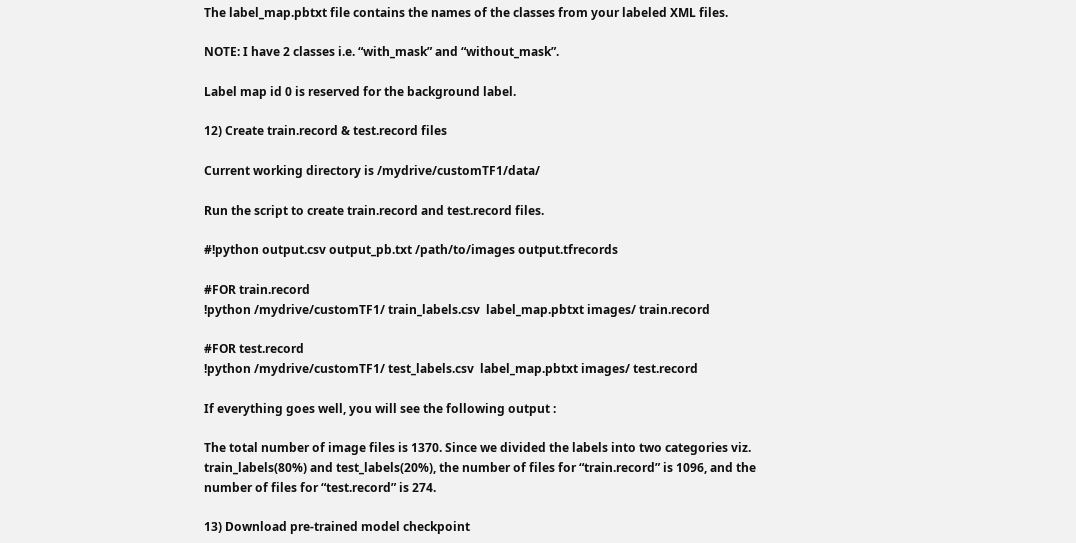The label_map.pbtxt file contains the names of the classes from your labeled XML files.

NOTE: I have 2 classes i.e. “with_mask” and “without_mask”.

Label map id 0 is reserved for the background label.

12) Create train.record & test.record files

Current working directory is /mydrive/customTF1/data/

Run the script to create train.record and test.record files.

#!python output.csv output_pb.txt /path/to/images output.tfrecords

#FOR train.record
!python /mydrive/customTF1/ train_labels.csv  label_map.pbtxt images/ train.record

#FOR test.record
!python /mydrive/customTF1/ test_labels.csv  label_map.pbtxt images/ test.record

If everything goes well, you will see the following output :

The total number of image files is 1370. Since we divided the labels into two categories viz. train_labels(80%) and test_labels(20%), the number of files for “train.record” is 1096, and the number of files for “test.record” is 274.

13) Download pre-trained model checkpoint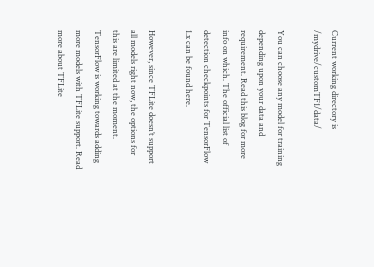Current working directory is /mydrive/customTF1/data/

You can choose any model for training depending upon your data and requirement. Read this blog for more info on which. The official list of detection checkpoints for TensorFlow 1.x can be found here.

However, since TFLite doesn’t support all models right now, the options for this are limited at the moment. TensorFlow is working towards adding more models with TFLite support. Read more about TFLite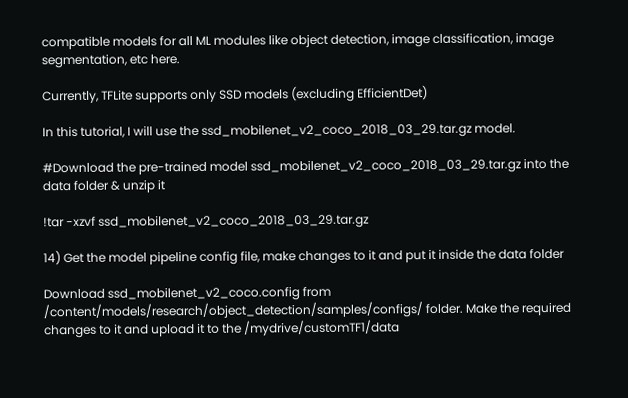compatible models for all ML modules like object detection, image classification, image segmentation, etc here.

Currently, TFLite supports only SSD models (excluding EfficientDet)

In this tutorial, I will use the ssd_mobilenet_v2_coco_2018_03_29.tar.gz model.

#Download the pre-trained model ssd_mobilenet_v2_coco_2018_03_29.tar.gz into the data folder & unzip it

!tar -xzvf ssd_mobilenet_v2_coco_2018_03_29.tar.gz

14) Get the model pipeline config file, make changes to it and put it inside the data folder

Download ssd_mobilenet_v2_coco.config from /content/models/research/object_detection/samples/configs/ folder. Make the required changes to it and upload it to the /mydrive/customTF1/data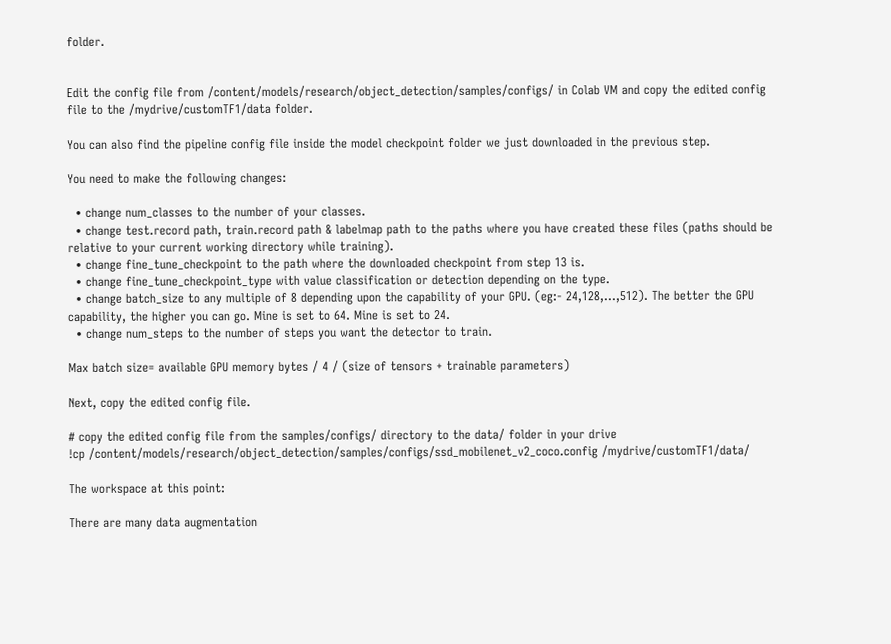folder.


Edit the config file from /content/models/research/object_detection/samples/configs/ in Colab VM and copy the edited config file to the /mydrive/customTF1/data folder.

You can also find the pipeline config file inside the model checkpoint folder we just downloaded in the previous step.

You need to make the following changes:

  • change num_classes to the number of your classes.
  • change test.record path, train.record path & labelmap path to the paths where you have created these files (paths should be relative to your current working directory while training).
  • change fine_tune_checkpoint to the path where the downloaded checkpoint from step 13 is.
  • change fine_tune_checkpoint_type with value classification or detection depending on the type.
  • change batch_size to any multiple of 8 depending upon the capability of your GPU. (eg:- 24,128,…,512). The better the GPU capability, the higher you can go. Mine is set to 64. Mine is set to 24.
  • change num_steps to the number of steps you want the detector to train.

Max batch size= available GPU memory bytes / 4 / (size of tensors + trainable parameters)

Next, copy the edited config file.

# copy the edited config file from the samples/configs/ directory to the data/ folder in your drive
!cp /content/models/research/object_detection/samples/configs/ssd_mobilenet_v2_coco.config /mydrive/customTF1/data/

The workspace at this point:

There are many data augmentation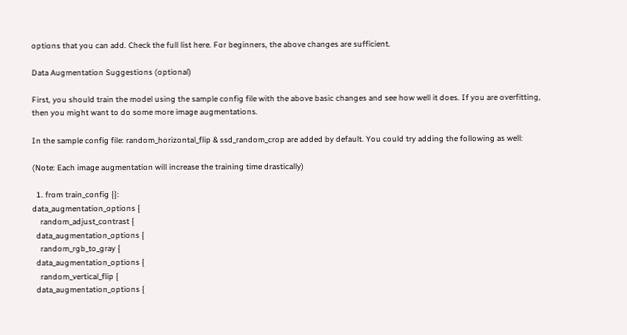options that you can add. Check the full list here. For beginners, the above changes are sufficient.

Data Augmentation Suggestions (optional)

First, you should train the model using the sample config file with the above basic changes and see how well it does. If you are overfitting, then you might want to do some more image augmentations.

In the sample config file: random_horizontal_flip & ssd_random_crop are added by default. You could try adding the following as well:

(Note: Each image augmentation will increase the training time drastically)

  1. from train_config {}:
data_augmentation_options {
    random_adjust_contrast {
  data_augmentation_options {
    random_rgb_to_gray {
  data_augmentation_options {
    random_vertical_flip {
  data_augmentation_options {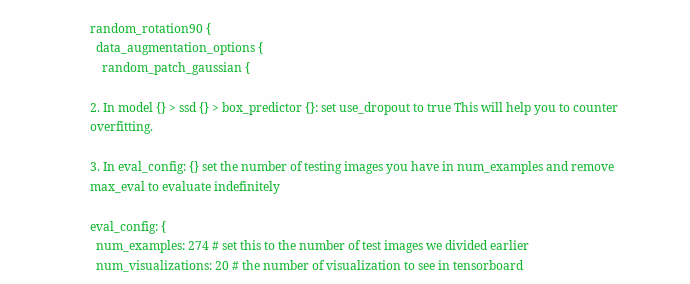random_rotation90 {
  data_augmentation_options {
    random_patch_gaussian {

2. In model {} > ssd {} > box_predictor {}: set use_dropout to true This will help you to counter overfitting.

3. In eval_config: {} set the number of testing images you have in num_examples and remove max_eval to evaluate indefinitely

eval_config: {
  num_examples: 274 # set this to the number of test images we divided earlier
  num_visualizations: 20 # the number of visualization to see in tensorboard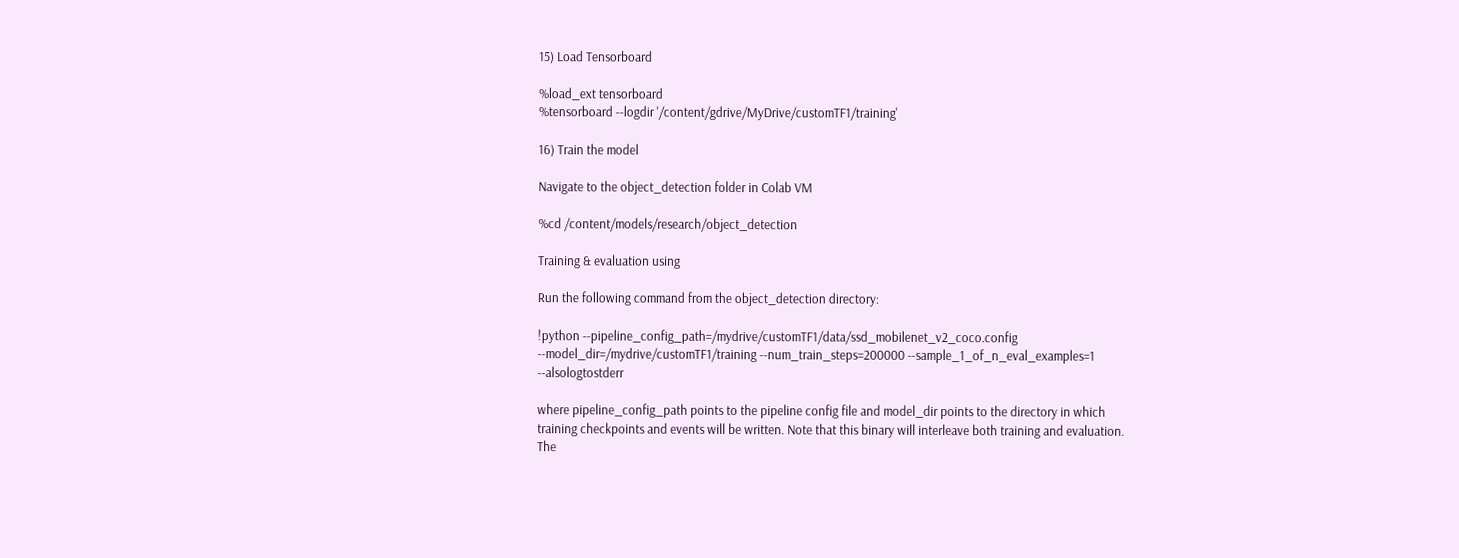15) Load Tensorboard

%load_ext tensorboard
%tensorboard --logdir '/content/gdrive/MyDrive/customTF1/training'

16) Train the model

Navigate to the object_detection folder in Colab VM

%cd /content/models/research/object_detection

Training & evaluation using

Run the following command from the object_detection directory:

!python --pipeline_config_path=/mydrive/customTF1/data/ssd_mobilenet_v2_coco.config --model_dir=/mydrive/customTF1/training --num_train_steps=200000 --sample_1_of_n_eval_examples=1 --alsologtostderr

where pipeline_config_path points to the pipeline config file and model_dir points to the directory in which training checkpoints and events will be written. Note that this binary will interleave both training and evaluation. The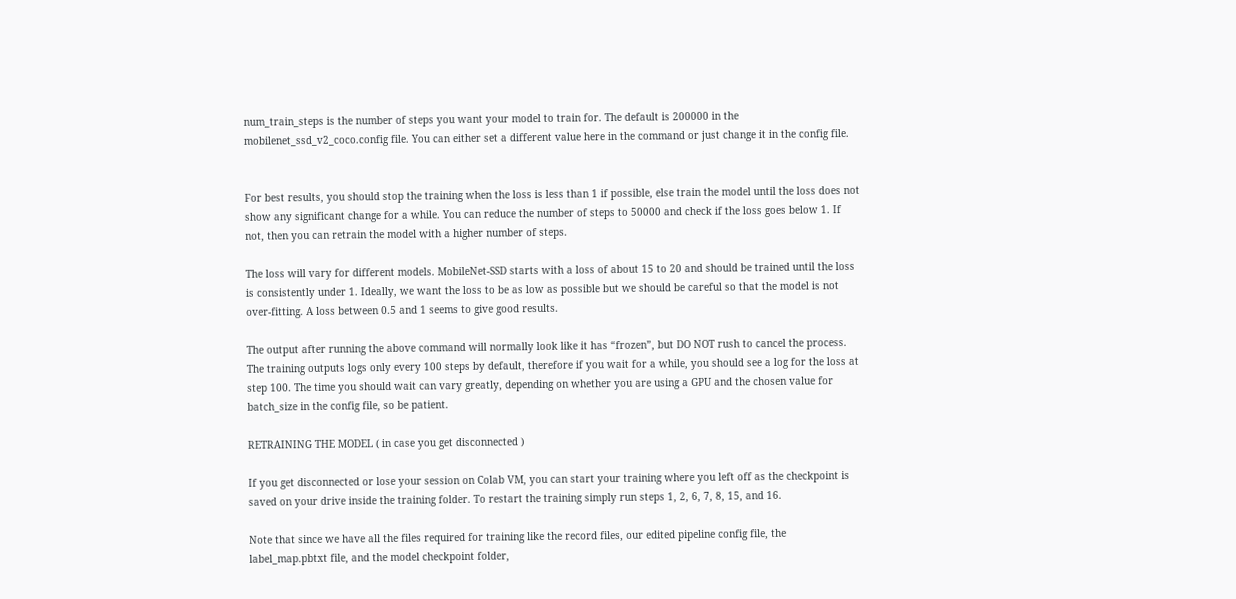num_train_steps is the number of steps you want your model to train for. The default is 200000 in the mobilenet_ssd_v2_coco.config file. You can either set a different value here in the command or just change it in the config file.


For best results, you should stop the training when the loss is less than 1 if possible, else train the model until the loss does not show any significant change for a while. You can reduce the number of steps to 50000 and check if the loss goes below 1. If not, then you can retrain the model with a higher number of steps.

The loss will vary for different models. MobileNet-SSD starts with a loss of about 15 to 20 and should be trained until the loss is consistently under 1. Ideally, we want the loss to be as low as possible but we should be careful so that the model is not over-fitting. A loss between 0.5 and 1 seems to give good results.

The output after running the above command will normally look like it has “frozen”, but DO NOT rush to cancel the process. The training outputs logs only every 100 steps by default, therefore if you wait for a while, you should see a log for the loss at step 100. The time you should wait can vary greatly, depending on whether you are using a GPU and the chosen value for batch_size in the config file, so be patient.

RETRAINING THE MODEL ( in case you get disconnected )

If you get disconnected or lose your session on Colab VM, you can start your training where you left off as the checkpoint is saved on your drive inside the training folder. To restart the training simply run steps 1, 2, 6, 7, 8, 15, and 16.

Note that since we have all the files required for training like the record files, our edited pipeline config file, the label_map.pbtxt file, and the model checkpoint folder,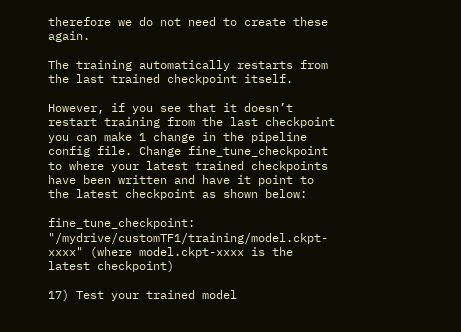therefore we do not need to create these again.

The training automatically restarts from the last trained checkpoint itself.

However, if you see that it doesn’t restart training from the last checkpoint you can make 1 change in the pipeline config file. Change fine_tune_checkpoint to where your latest trained checkpoints have been written and have it point to the latest checkpoint as shown below:

fine_tune_checkpoint: "/mydrive/customTF1/training/model.ckpt-xxxx" (where model.ckpt-xxxx is the latest checkpoint)

17) Test your trained model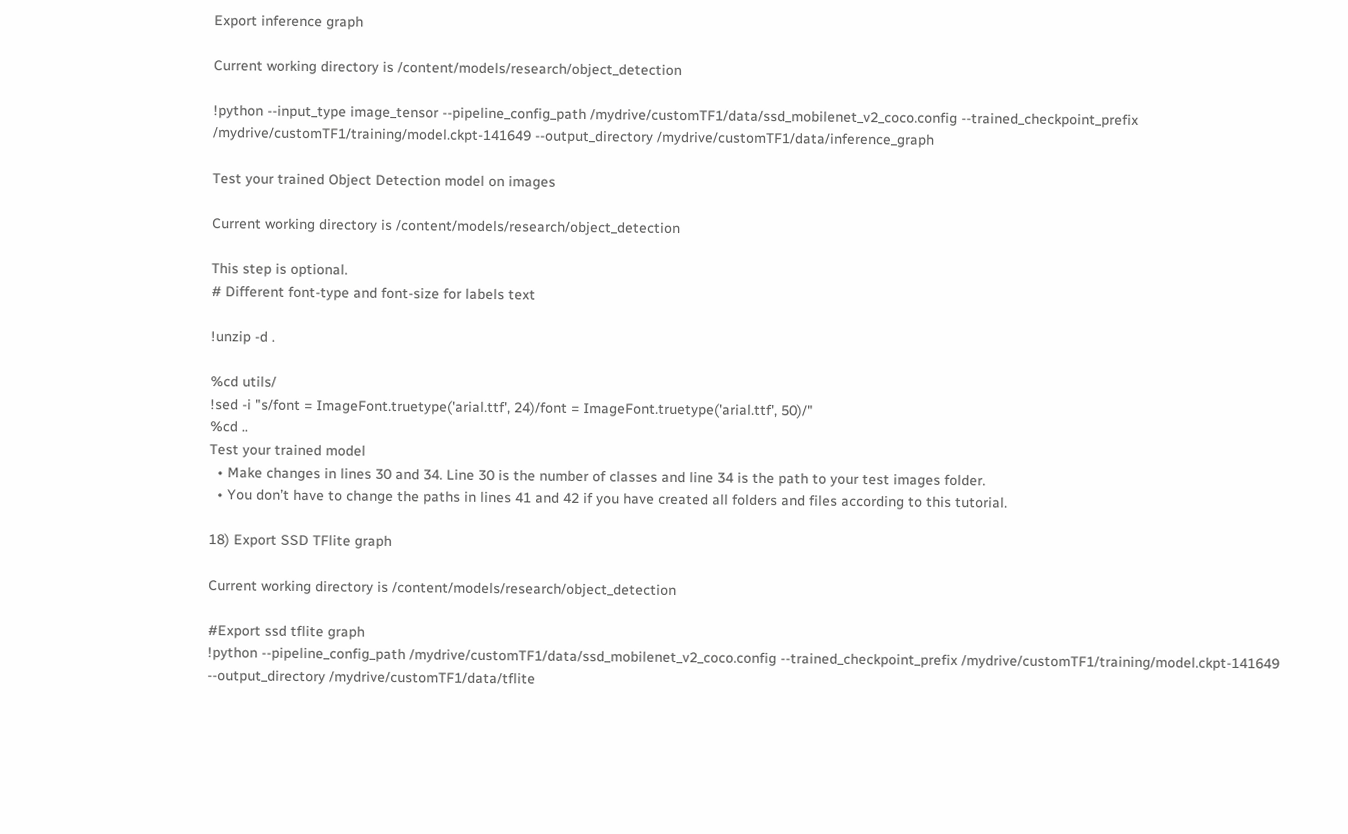Export inference graph

Current working directory is /content/models/research/object_detection

!python --input_type image_tensor --pipeline_config_path /mydrive/customTF1/data/ssd_mobilenet_v2_coco.config --trained_checkpoint_prefix /mydrive/customTF1/training/model.ckpt-141649 --output_directory /mydrive/customTF1/data/inference_graph

Test your trained Object Detection model on images

Current working directory is /content/models/research/object_detection

This step is optional.
# Different font-type and font-size for labels text

!unzip -d .

%cd utils/
!sed -i "s/font = ImageFont.truetype('arial.ttf', 24)/font = ImageFont.truetype('arial.ttf', 50)/"
%cd ..
Test your trained model
  • Make changes in lines 30 and 34. Line 30 is the number of classes and line 34 is the path to your test images folder.
  • You don’t have to change the paths in lines 41 and 42 if you have created all folders and files according to this tutorial.

18) Export SSD TFlite graph

Current working directory is /content/models/research/object_detection

#Export ssd tflite graph
!python --pipeline_config_path /mydrive/customTF1/data/ssd_mobilenet_v2_coco.config --trained_checkpoint_prefix /mydrive/customTF1/training/model.ckpt-141649 --output_directory /mydrive/customTF1/data/tflite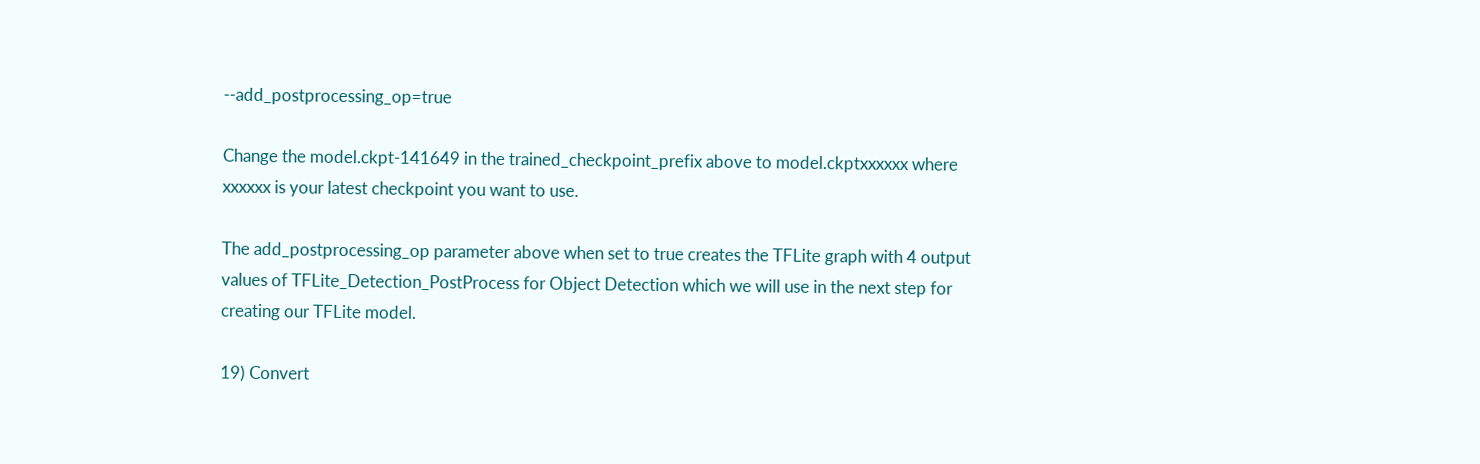--add_postprocessing_op=true

Change the model.ckpt-141649 in the trained_checkpoint_prefix above to model.ckptxxxxxx where xxxxxx is your latest checkpoint you want to use.

The add_postprocessing_op parameter above when set to true creates the TFLite graph with 4 output values of TFLite_Detection_PostProcess for Object Detection which we will use in the next step for creating our TFLite model.

19) Convert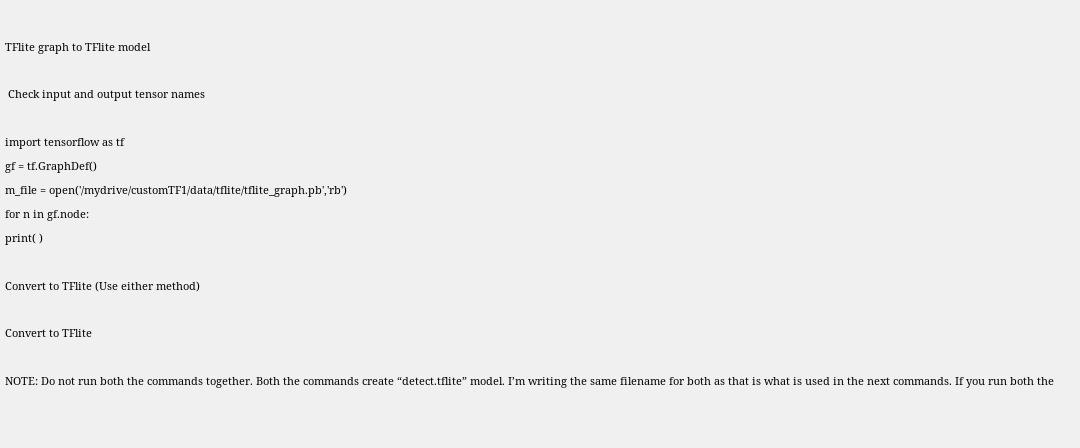TFlite graph to TFlite model

 Check input and output tensor names

import tensorflow as tf
gf = tf.GraphDef()
m_file = open('/mydrive/customTF1/data/tflite/tflite_graph.pb','rb')
for n in gf.node:
print( )

Convert to TFlite (Use either method)

Convert to TFlite

NOTE: Do not run both the commands together. Both the commands create “detect.tflite” model. I’m writing the same filename for both as that is what is used in the next commands. If you run both the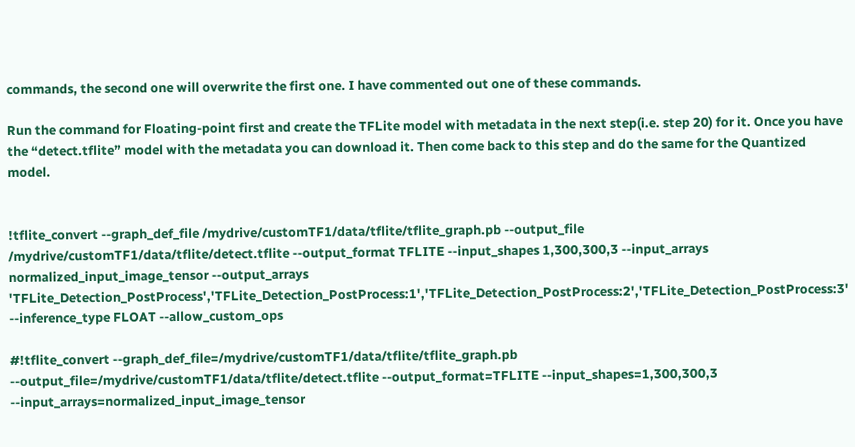commands, the second one will overwrite the first one. I have commented out one of these commands.

Run the command for Floating-point first and create the TFLite model with metadata in the next step(i.e. step 20) for it. Once you have the “detect.tflite” model with the metadata you can download it. Then come back to this step and do the same for the Quantized model.


!tflite_convert --graph_def_file /mydrive/customTF1/data/tflite/tflite_graph.pb --output_file /mydrive/customTF1/data/tflite/detect.tflite --output_format TFLITE --input_shapes 1,300,300,3 --input_arrays normalized_input_image_tensor --output_arrays 'TFLite_Detection_PostProcess','TFLite_Detection_PostProcess:1','TFLite_Detection_PostProcess:2','TFLite_Detection_PostProcess:3' --inference_type FLOAT --allow_custom_ops

#!tflite_convert --graph_def_file=/mydrive/customTF1/data/tflite/tflite_graph.pb --output_file=/mydrive/customTF1/data/tflite/detect.tflite --output_format=TFLITE --input_shapes=1,300,300,3 --input_arrays=normalized_input_image_tensor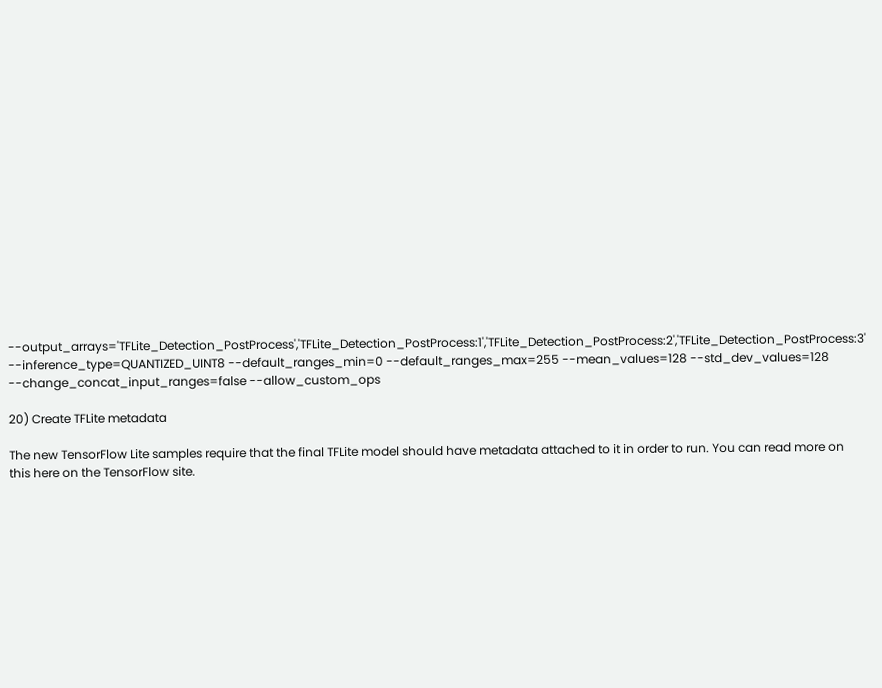--output_arrays='TFLite_Detection_PostProcess','TFLite_Detection_PostProcess:1','TFLite_Detection_PostProcess:2','TFLite_Detection_PostProcess:3' --inference_type=QUANTIZED_UINT8 --default_ranges_min=0 --default_ranges_max=255 --mean_values=128 --std_dev_values=128 --change_concat_input_ranges=false --allow_custom_ops

20) Create TFLite metadata

The new TensorFlow Lite samples require that the final TFLite model should have metadata attached to it in order to run. You can read more on this here on the TensorFlow site.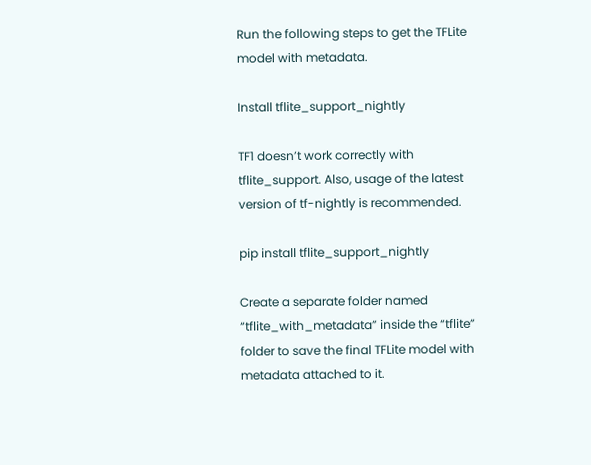Run the following steps to get the TFLite model with metadata.

Install tflite_support_nightly

TF1 doesn’t work correctly with tflite_support. Also, usage of the latest version of tf-nightly is recommended.

pip install tflite_support_nightly

Create a separate folder named “tflite_with_metadata” inside the “tflite” folder to save the final TFLite model with metadata attached to it.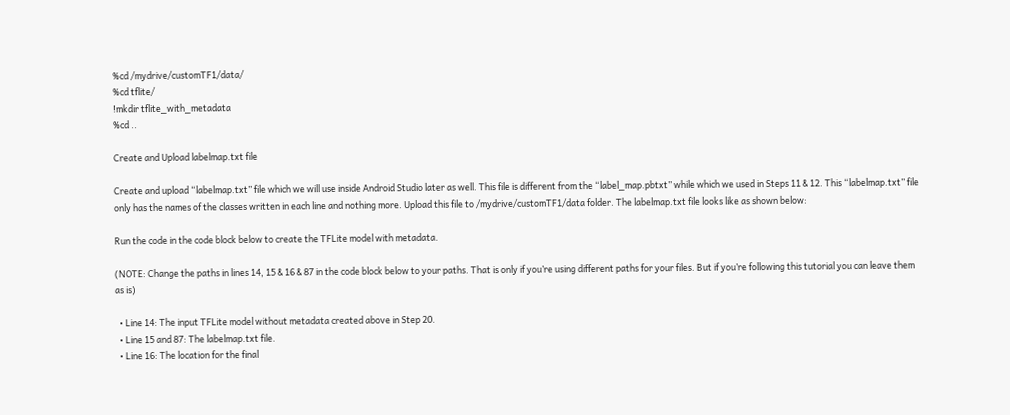%cd /mydrive/customTF1/data/
%cd tflite/
!mkdir tflite_with_metadata
%cd ..

Create and Upload labelmap.txt file

Create and upload “labelmap.txt” file which we will use inside Android Studio later as well. This file is different from the “label_map.pbtxt” while which we used in Steps 11 & 12. This “labelmap.txt” file only has the names of the classes written in each line and nothing more. Upload this file to /mydrive/customTF1/data folder. The labelmap.txt file looks like as shown below:

Run the code in the code block below to create the TFLite model with metadata.

(NOTE: Change the paths in lines 14, 15 & 16 & 87 in the code block below to your paths. That is only if you’re using different paths for your files. But if you’re following this tutorial you can leave them as is)

  • Line 14: The input TFLite model without metadata created above in Step 20.
  • Line 15 and 87: The labelmap.txt file.
  • Line 16: The location for the final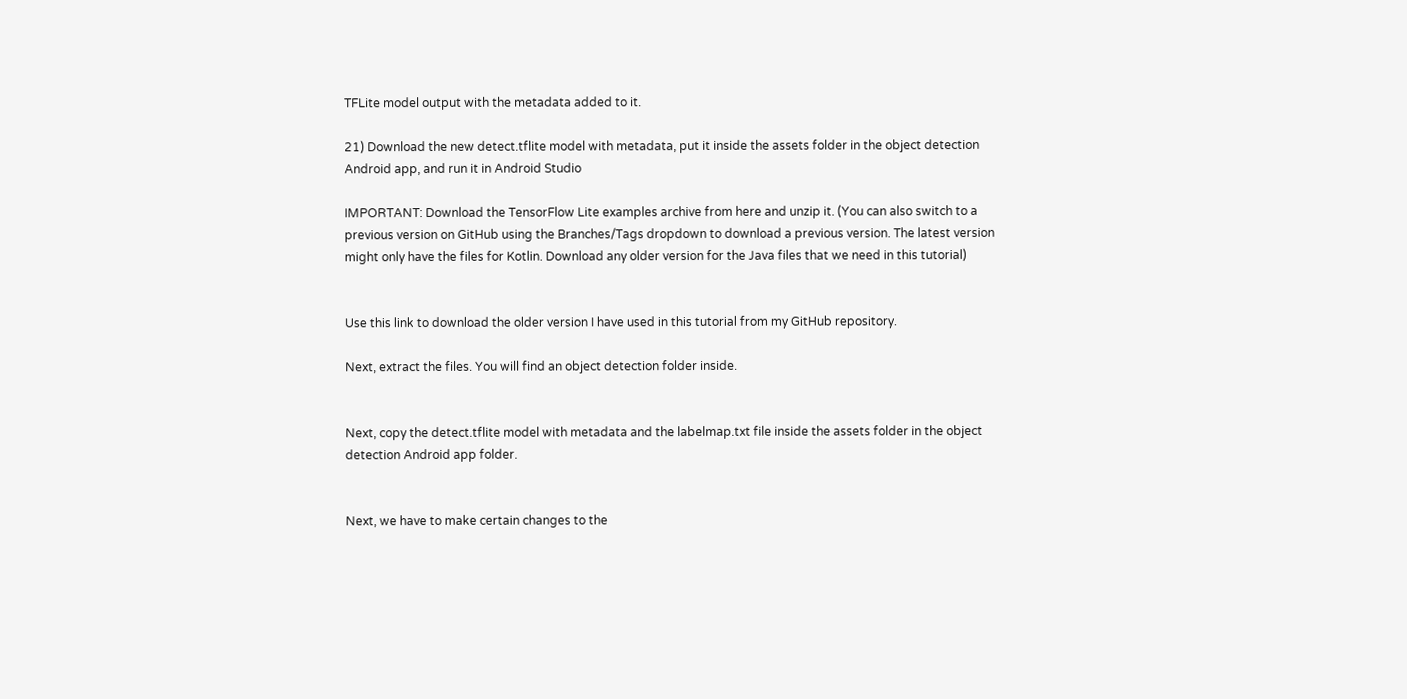TFLite model output with the metadata added to it.

21) Download the new detect.tflite model with metadata, put it inside the assets folder in the object detection Android app, and run it in Android Studio

IMPORTANT: Download the TensorFlow Lite examples archive from here and unzip it. (You can also switch to a previous version on GitHub using the Branches/Tags dropdown to download a previous version. The latest version might only have the files for Kotlin. Download any older version for the Java files that we need in this tutorial)


Use this link to download the older version I have used in this tutorial from my GitHub repository.

Next, extract the files. You will find an object detection folder inside.


Next, copy the detect.tflite model with metadata and the labelmap.txt file inside the assets folder in the object detection Android app folder.


Next, we have to make certain changes to the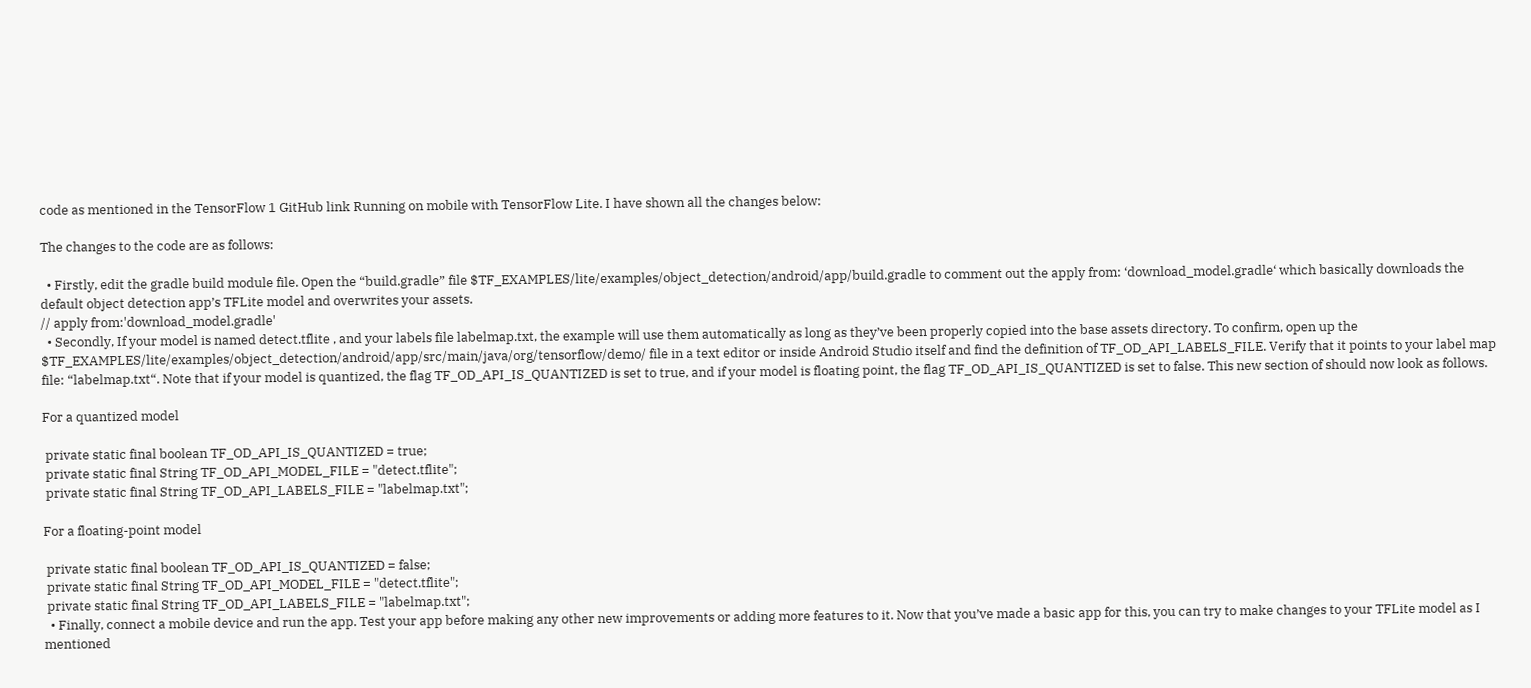code as mentioned in the TensorFlow 1 GitHub link Running on mobile with TensorFlow Lite. I have shown all the changes below:

The changes to the code are as follows:

  • Firstly, edit the gradle build module file. Open the “build.gradle” file $TF_EXAMPLES/lite/examples/object_detection/android/app/build.gradle to comment out the apply from: ‘download_model.gradle‘ which basically downloads the default object detection app’s TFLite model and overwrites your assets.
// apply from:'download_model.gradle'
  • Secondly, If your model is named detect.tflite , and your labels file labelmap.txt, the example will use them automatically as long as they’ve been properly copied into the base assets directory. To confirm, open up the $TF_EXAMPLES/lite/examples/object_detection/android/app/src/main/java/org/tensorflow/demo/ file in a text editor or inside Android Studio itself and find the definition of TF_OD_API_LABELS_FILE. Verify that it points to your label map file: “labelmap.txt“. Note that if your model is quantized, the flag TF_OD_API_IS_QUANTIZED is set to true, and if your model is floating point, the flag TF_OD_API_IS_QUANTIZED is set to false. This new section of should now look as follows.

For a quantized model

 private static final boolean TF_OD_API_IS_QUANTIZED = true;
 private static final String TF_OD_API_MODEL_FILE = "detect.tflite";
 private static final String TF_OD_API_LABELS_FILE = "labelmap.txt";

For a floating-point model

 private static final boolean TF_OD_API_IS_QUANTIZED = false;
 private static final String TF_OD_API_MODEL_FILE = "detect.tflite";
 private static final String TF_OD_API_LABELS_FILE = "labelmap.txt";
  • Finally, connect a mobile device and run the app. Test your app before making any other new improvements or adding more features to it. Now that you’ve made a basic app for this, you can try to make changes to your TFLite model as I mentioned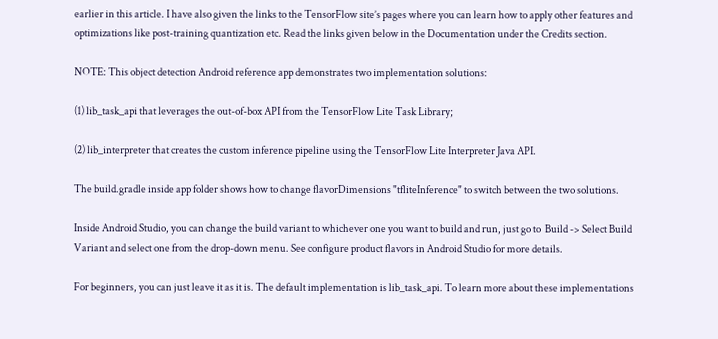earlier in this article. I have also given the links to the TensorFlow site’s pages where you can learn how to apply other features and optimizations like post-training quantization etc. Read the links given below in the Documentation under the Credits section.

NOTE: This object detection Android reference app demonstrates two implementation solutions:

(1) lib_task_api that leverages the out-of-box API from the TensorFlow Lite Task Library;

(2) lib_interpreter that creates the custom inference pipeline using the TensorFlow Lite Interpreter Java API.

The build.gradle inside app folder shows how to change flavorDimensions "tfliteInference" to switch between the two solutions.

Inside Android Studio, you can change the build variant to whichever one you want to build and run, just go to  Build -> Select Build Variant and select one from the drop-down menu. See configure product flavors in Android Studio for more details.

For beginners, you can just leave it as it is. The default implementation is lib_task_api. To learn more about these implementations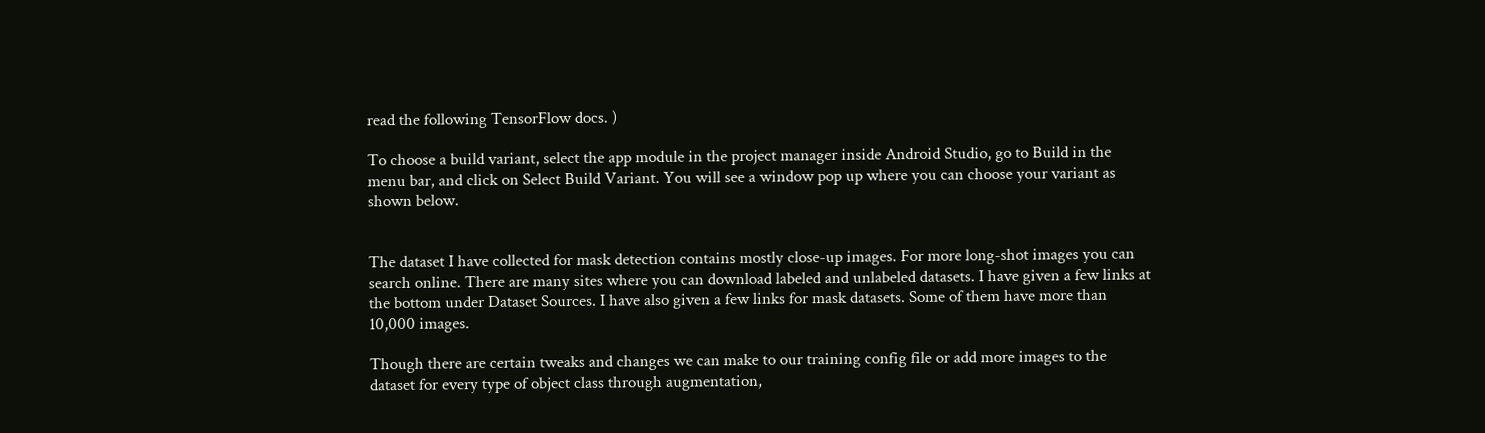read the following TensorFlow docs. )

To choose a build variant, select the app module in the project manager inside Android Studio, go to Build in the menu bar, and click on Select Build Variant. You will see a window pop up where you can choose your variant as shown below.


The dataset I have collected for mask detection contains mostly close-up images. For more long-shot images you can search online. There are many sites where you can download labeled and unlabeled datasets. I have given a few links at the bottom under Dataset Sources. I have also given a few links for mask datasets. Some of them have more than 10,000 images.

Though there are certain tweaks and changes we can make to our training config file or add more images to the dataset for every type of object class through augmentation,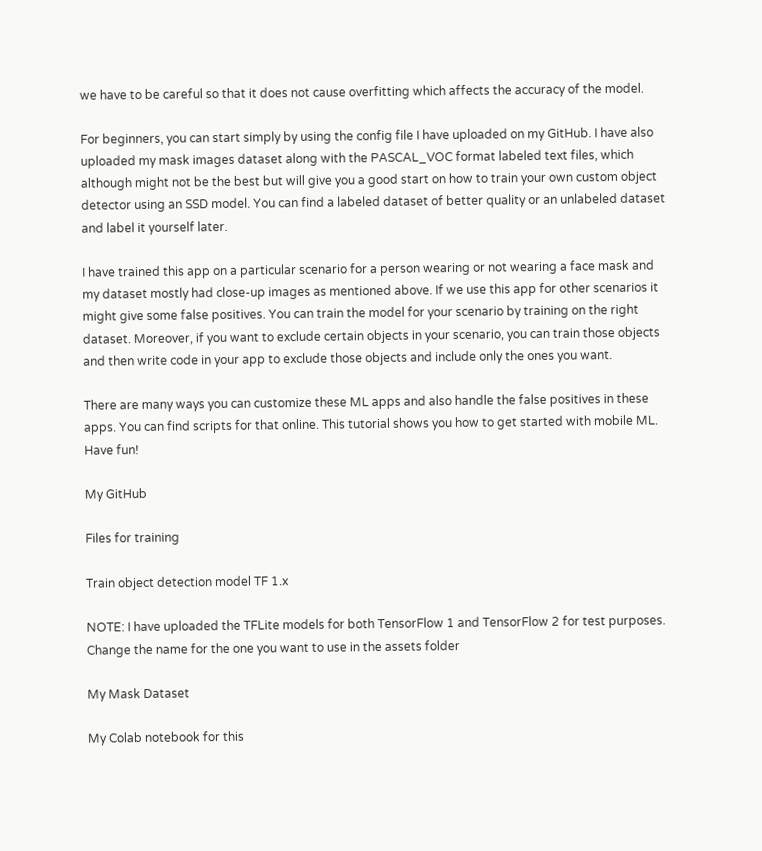we have to be careful so that it does not cause overfitting which affects the accuracy of the model.

For beginners, you can start simply by using the config file I have uploaded on my GitHub. I have also uploaded my mask images dataset along with the PASCAL_VOC format labeled text files, which although might not be the best but will give you a good start on how to train your own custom object detector using an SSD model. You can find a labeled dataset of better quality or an unlabeled dataset and label it yourself later.

I have trained this app on a particular scenario for a person wearing or not wearing a face mask and my dataset mostly had close-up images as mentioned above. If we use this app for other scenarios it might give some false positives. You can train the model for your scenario by training on the right dataset. Moreover, if you want to exclude certain objects in your scenario, you can train those objects and then write code in your app to exclude those objects and include only the ones you want.

There are many ways you can customize these ML apps and also handle the false positives in these apps. You can find scripts for that online. This tutorial shows you how to get started with mobile ML. Have fun!

My GitHub

Files for training

Train object detection model TF 1.x

NOTE: I have uploaded the TFLite models for both TensorFlow 1 and TensorFlow 2 for test purposes. Change the name for the one you want to use in the assets folder

My Mask Dataset

My Colab notebook for this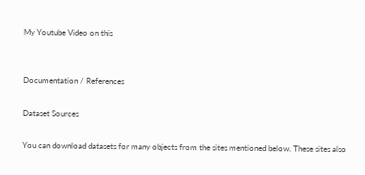My Youtube Video on this


Documentation / References

Dataset Sources

You can download datasets for many objects from the sites mentioned below. These sites also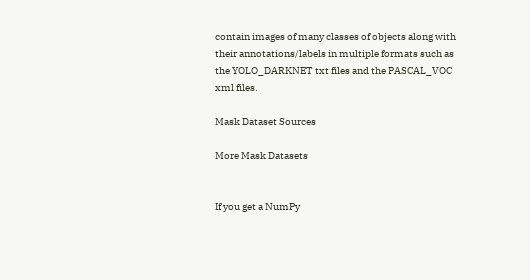contain images of many classes of objects along with their annotations/labels in multiple formats such as the YOLO_DARKNET txt files and the PASCAL_VOC xml files.

Mask Dataset Sources

More Mask Datasets


If you get a NumPy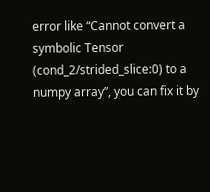error like “Cannot convert a symbolic Tensor (cond_2/strided_slice:0) to a numpy array”, you can fix it by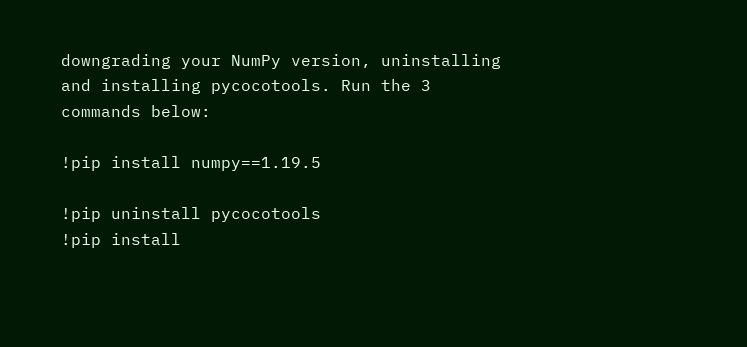downgrading your NumPy version, uninstalling and installing pycocotools. Run the 3 commands below:

!pip install numpy==1.19.5

!pip uninstall pycocotools
!pip install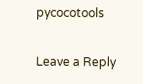pycocotools

Leave a Reply